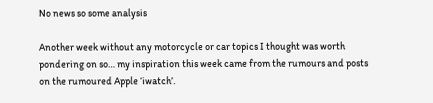No news so some analysis

Another week without any motorcycle or car topics I thought was worth pondering on so… my inspiration this week came from the rumours and posts on the rumoured Apple ‘iwatch’.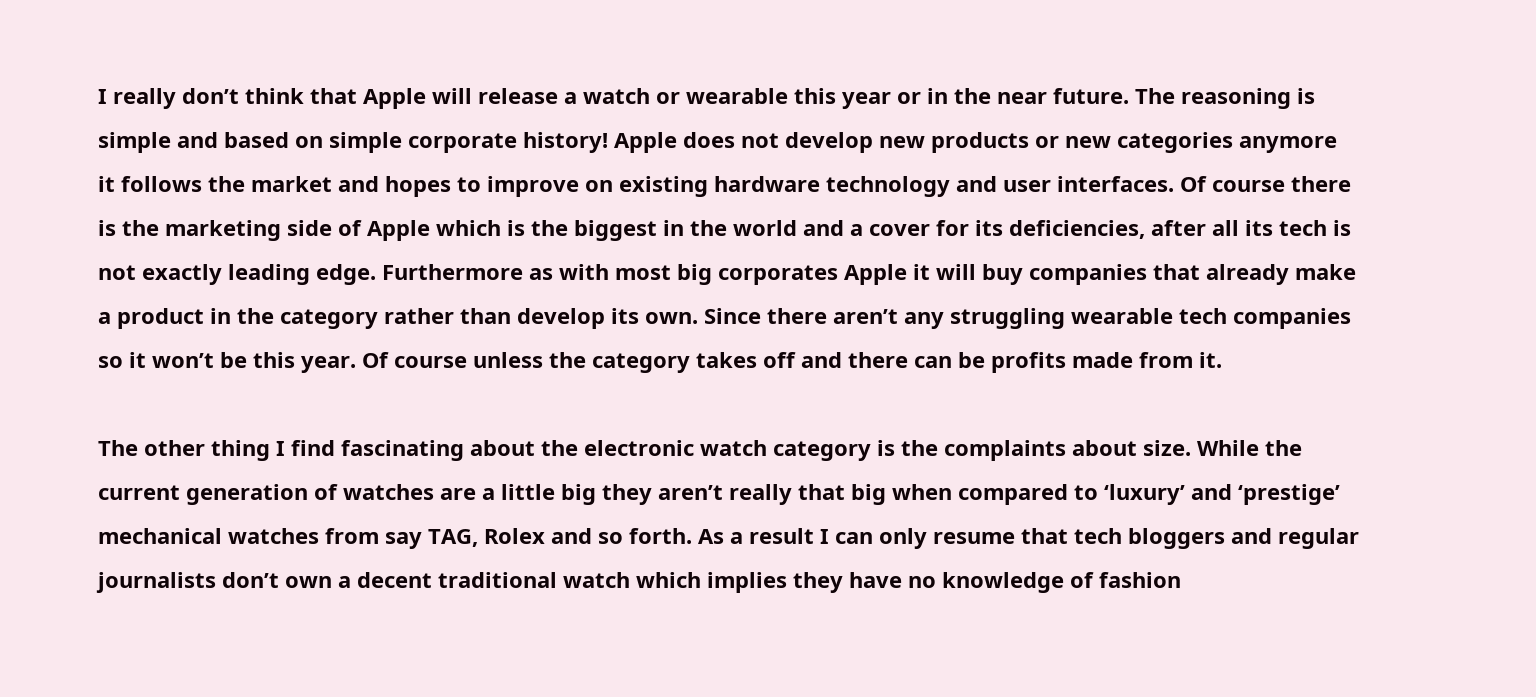I really don’t think that Apple will release a watch or wearable this year or in the near future. The reasoning is simple and based on simple corporate history! Apple does not develop new products or new categories anymore it follows the market and hopes to improve on existing hardware technology and user interfaces. Of course there is the marketing side of Apple which is the biggest in the world and a cover for its deficiencies, after all its tech is not exactly leading edge. Furthermore as with most big corporates Apple it will buy companies that already make a product in the category rather than develop its own. Since there aren’t any struggling wearable tech companies so it won’t be this year. Of course unless the category takes off and there can be profits made from it.

The other thing I find fascinating about the electronic watch category is the complaints about size. While the current generation of watches are a little big they aren’t really that big when compared to ‘luxury’ and ‘prestige’ mechanical watches from say TAG, Rolex and so forth. As a result I can only resume that tech bloggers and regular journalists don’t own a decent traditional watch which implies they have no knowledge of fashion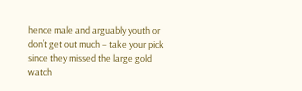hence male and arguably youth or don’t get out much – take your pick since they missed the large gold watch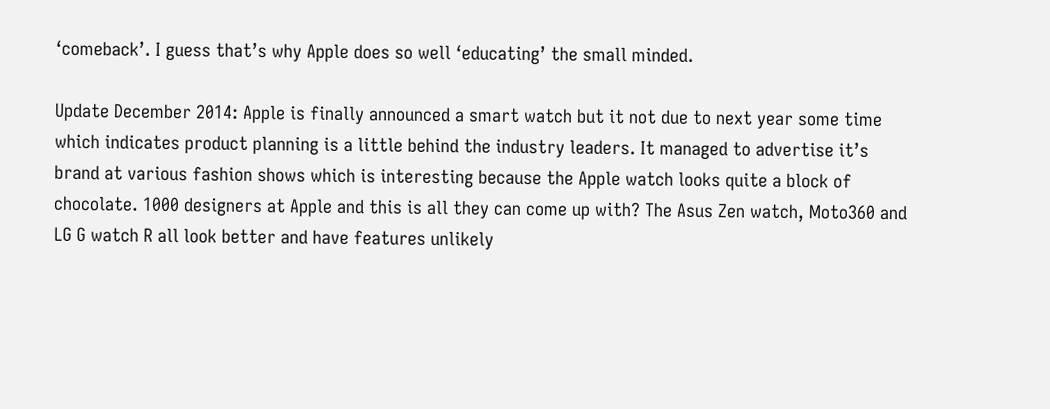‘comeback’. I guess that’s why Apple does so well ‘educating’ the small minded.

Update December 2014: Apple is finally announced a smart watch but it not due to next year some time which indicates product planning is a little behind the industry leaders. It managed to advertise it’s brand at various fashion shows which is interesting because the Apple watch looks quite a block of chocolate. 1000 designers at Apple and this is all they can come up with? The Asus Zen watch, Moto360 and LG G watch R all look better and have features unlikely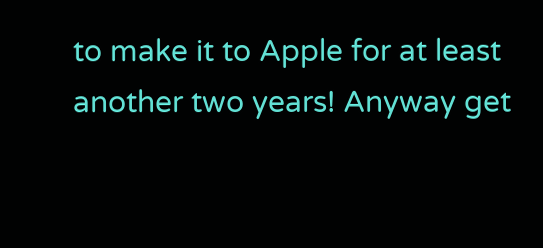to make it to Apple for at least another two years! Anyway get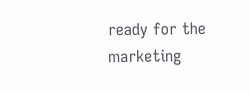ready for the marketing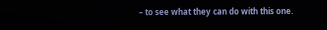– to see what they can do with this one.